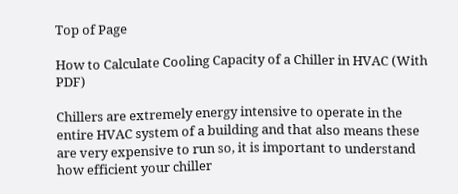Top of Page

How to Calculate Cooling Capacity of a Chiller in HVAC (With PDF)

Chillers are extremely energy intensive to operate in the entire HVAC system of a building and that also means these are very expensive to run so, it is important to understand how efficient your chiller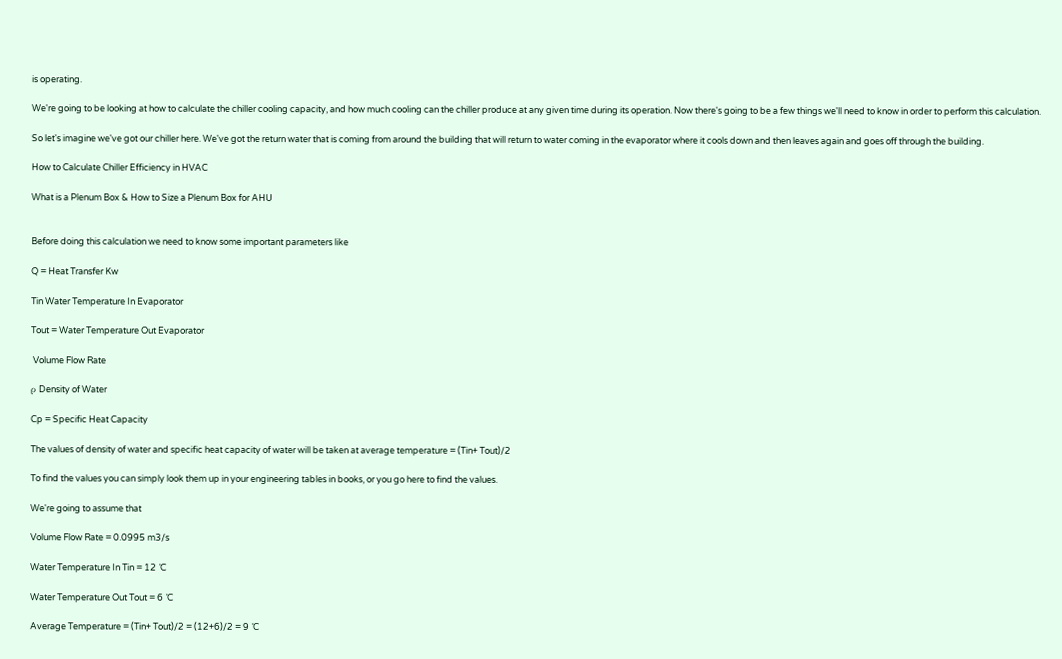is operating.

We're going to be looking at how to calculate the chiller cooling capacity, and how much cooling can the chiller produce at any given time during its operation. Now there's going to be a few things we'll need to know in order to perform this calculation.

So let's imagine we've got our chiller here. We've got the return water that is coming from around the building that will return to water coming in the evaporator where it cools down and then leaves again and goes off through the building.

How to Calculate Chiller Efficiency in HVAC

What is a Plenum Box & How to Size a Plenum Box for AHU


Before doing this calculation we need to know some important parameters like

Q = Heat Transfer Kw

Tin Water Temperature In Evaporator

Tout = Water Temperature Out Evaporator

 Volume Flow Rate

ρ Density of Water

Cp = Specific Heat Capacity

The values of density of water and specific heat capacity of water will be taken at average temperature = (Tin+ Tout)/2

To find the values you can simply look them up in your engineering tables in books, or you go here to find the values.

We're going to assume that

Volume Flow Rate = 0.0995 m3/s

Water Temperature In Tin = 12 ˚C

Water Temperature Out Tout = 6 ˚C

Average Temperature = (Tin+ Tout)/2 = (12+6)/2 = 9 ˚C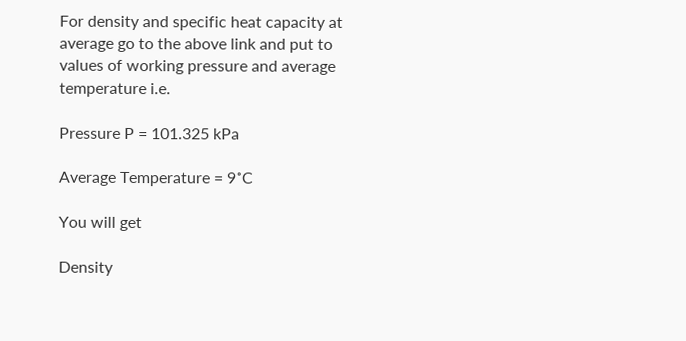For density and specific heat capacity at average go to the above link and put to values of working pressure and average temperature i.e.

Pressure P = 101.325 kPa

Average Temperature = 9˚C

You will get

Density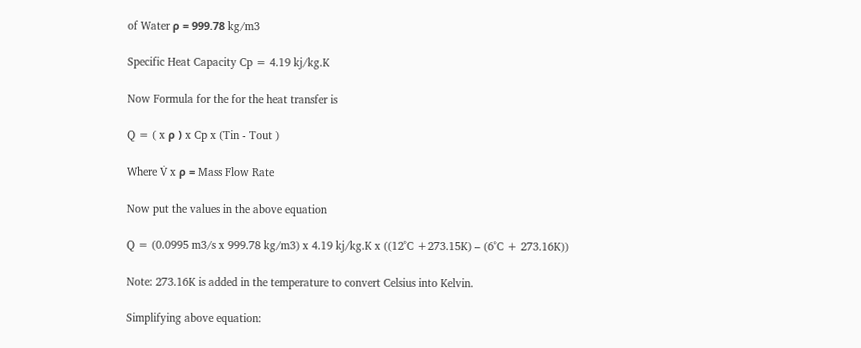of Water ρ = 999.78 kg/m3

Specific Heat Capacity Cp = 4.19 kj/kg.K

Now Formula for the for the heat transfer is

Q = ( x ρ ) x Cp x (Tin - Tout )

Where V̇ x ρ = Mass Flow Rate

Now put the values in the above equation

Q = (0.0995 m3/s x 999.78 kg/m3) x 4.19 kj/kg.K x ((12˚C +273.15K) – (6˚C + 273.16K))

Note: 273.16K is added in the temperature to convert Celsius into Kelvin.

Simplifying above equation: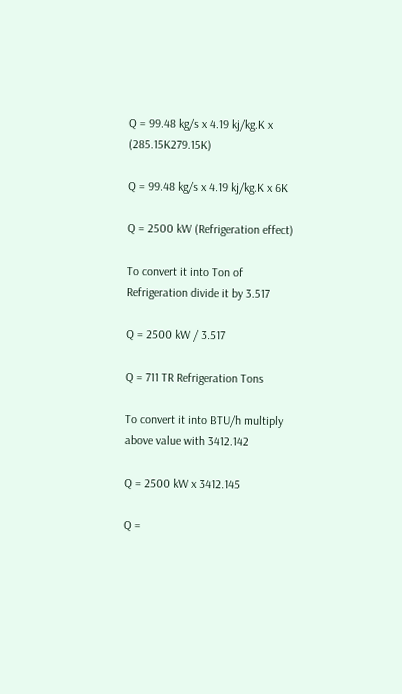Q = 99.48 kg/s x 4.19 kj/kg.K x (285.15K279.15K)

Q = 99.48 kg/s x 4.19 kj/kg.K x 6K

Q = 2500 kW (Refrigeration effect)

To convert it into Ton of Refrigeration divide it by 3.517

Q = 2500 kW / 3.517

Q = 711 TR Refrigeration Tons

To convert it into BTU/h multiply above value with 3412.142

Q = 2500 kW x 3412.145

Q =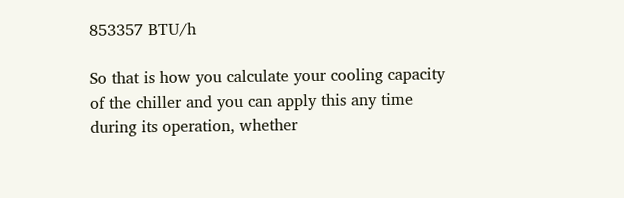853357 BTU/h

So that is how you calculate your cooling capacity of the chiller and you can apply this any time during its operation, whether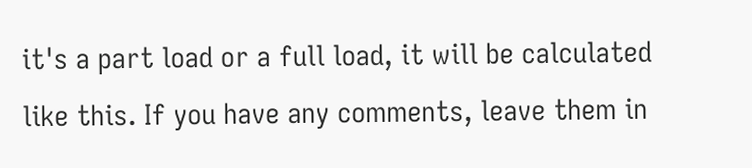it's a part load or a full load, it will be calculated like this. If you have any comments, leave them in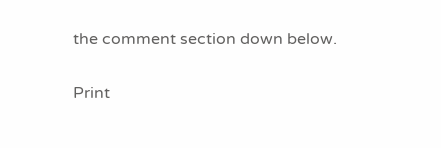the comment section down below.

Print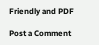Friendly and PDF

Post a Comment